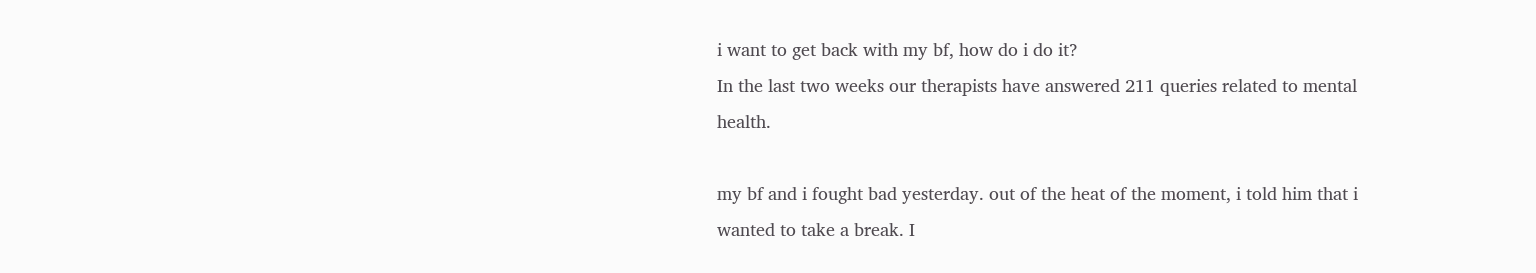i want to get back with my bf, how do i do it?
In the last two weeks our therapists have answered 211 queries related to mental health.

my bf and i fought bad yesterday. out of the heat of the moment, i told him that i wanted to take a break. I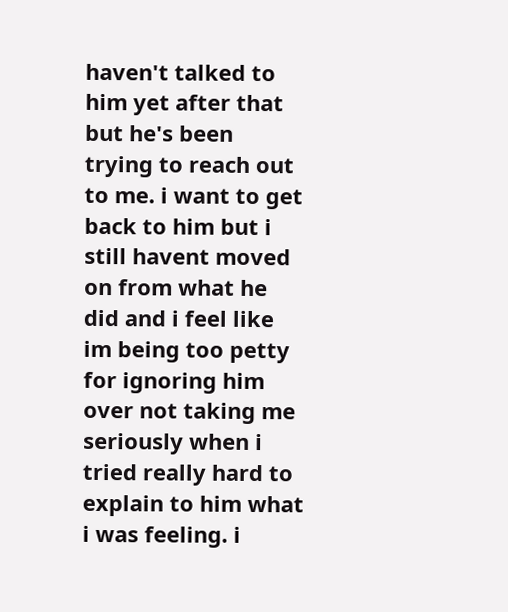haven't talked to him yet after that but he's been trying to reach out to me. i want to get back to him but i still havent moved on from what he did and i feel like im being too petty for ignoring him over not taking me seriously when i tried really hard to explain to him what i was feeling. i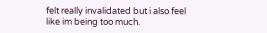felt really invalidated but i also feel like im being too much.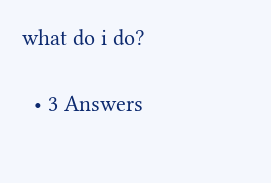what do i do?

  • 3 Answers